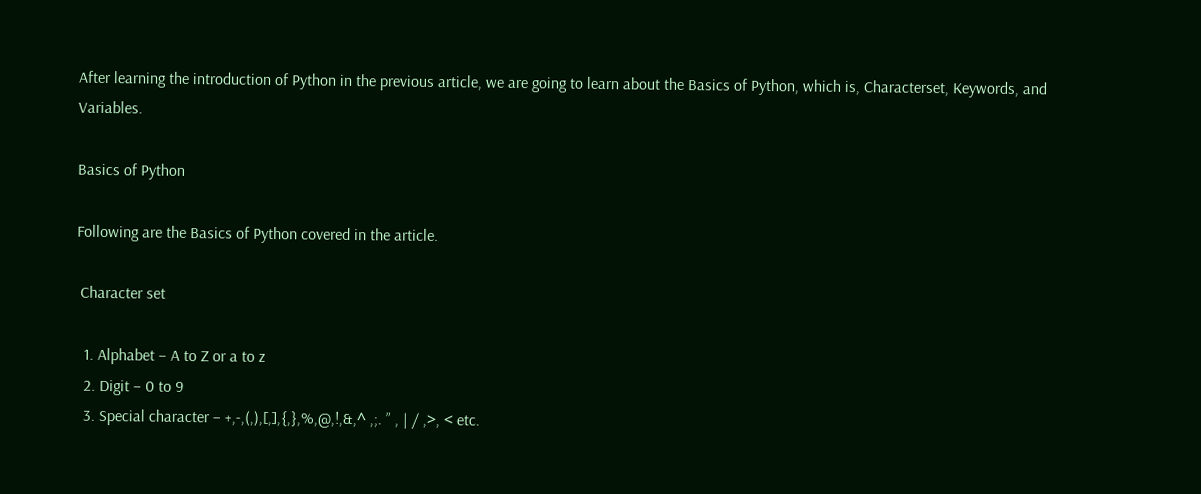After learning the introduction of Python in the previous article, we are going to learn about the Basics of Python, which is, Characterset, Keywords, and Variables.

Basics of Python

Following are the Basics of Python covered in the article.

 Character set

  1. Alphabet – A to Z or a to z
  2. Digit – 0 to 9
  3. Special character – +,-,(,),[,],{,},%,@,!,&,^ ,;. ” , | / ,>, < etc.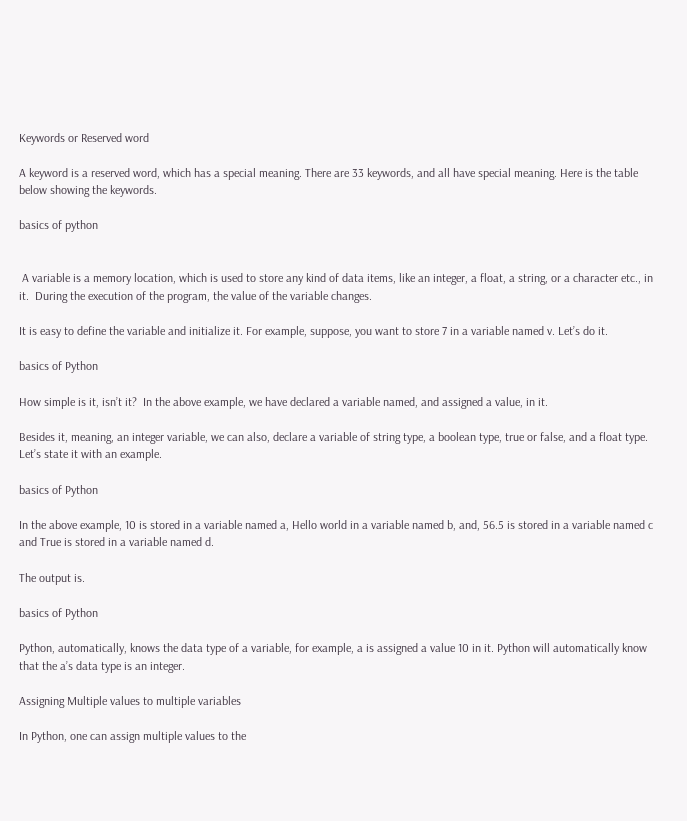Keywords or Reserved word

A keyword is a reserved word, which has a special meaning. There are 33 keywords, and all have special meaning. Here is the table below showing the keywords.

basics of python


 A variable is a memory location, which is used to store any kind of data items, like an integer, a float, a string, or a character etc., in it.  During the execution of the program, the value of the variable changes.

It is easy to define the variable and initialize it. For example, suppose, you want to store 7 in a variable named v. Let’s do it.

basics of Python

How simple is it, isn’t it?  In the above example, we have declared a variable named, and assigned a value, in it.

Besides it, meaning, an integer variable, we can also, declare a variable of string type, a boolean type, true or false, and a float type.  Let’s state it with an example.

basics of Python

In the above example, 10 is stored in a variable named a, Hello world in a variable named b, and, 56.5 is stored in a variable named c and True is stored in a variable named d.

The output is.

basics of Python

Python, automatically, knows the data type of a variable, for example, a is assigned a value 10 in it. Python will automatically know that the a’s data type is an integer.

Assigning Multiple values to multiple variables

In Python, one can assign multiple values to the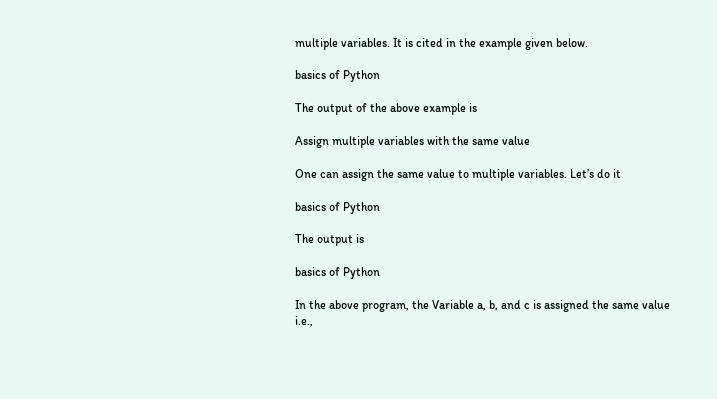multiple variables. It is cited in the example given below.

basics of Python

The output of the above example is

Assign multiple variables with the same value

One can assign the same value to multiple variables. Let’s do it

basics of Python

The output is

basics of Python

In the above program, the Variable a, b, and c is assigned the same value i.e.,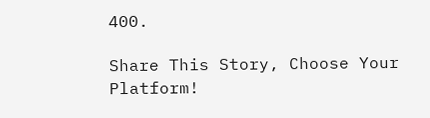400.

Share This Story, Choose Your Platform!